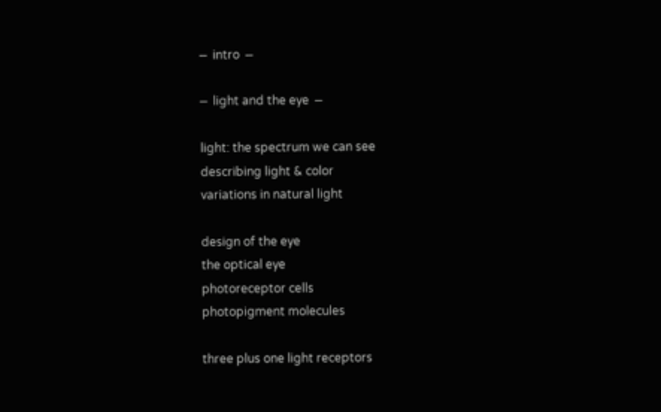⎯  intro  ⎯

⎯  light and the eye  ⎯

light: the spectrum we can see
describing light & color
variations in natural light

design of the eye
the optical eye
photoreceptor cells
photopigment molecules

three plus one light receptors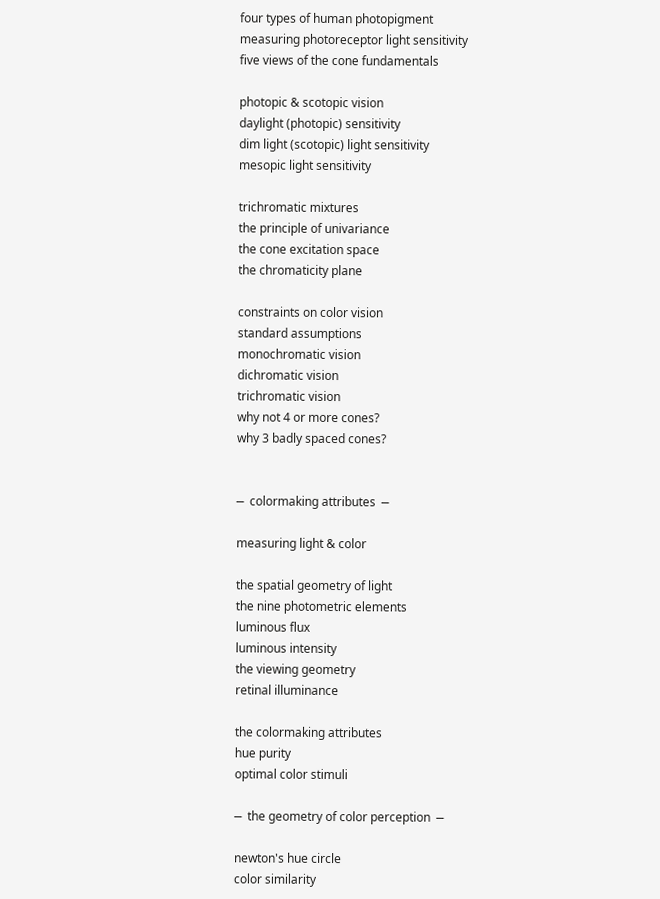four types of human photopigment
measuring photoreceptor light sensitivity
five views of the cone fundamentals

photopic & scotopic vision
daylight (photopic) sensitivity
dim light (scotopic) light sensitivity
mesopic light sensitivity

trichromatic mixtures
the principle of univariance
the cone excitation space
the chromaticity plane

constraints on color vision
standard assumptions
monochromatic vision
dichromatic vision
trichromatic vision
why not 4 or more cones?
why 3 badly spaced cones?


⎯  colormaking attributes  ⎯

measuring light & color

the spatial geometry of light
the nine photometric elements
luminous flux
luminous intensity
the viewing geometry
retinal illuminance

the colormaking attributes
hue purity
optimal color stimuli

⎯  the geometry of color perception  ⎯

newton's hue circle
color similarity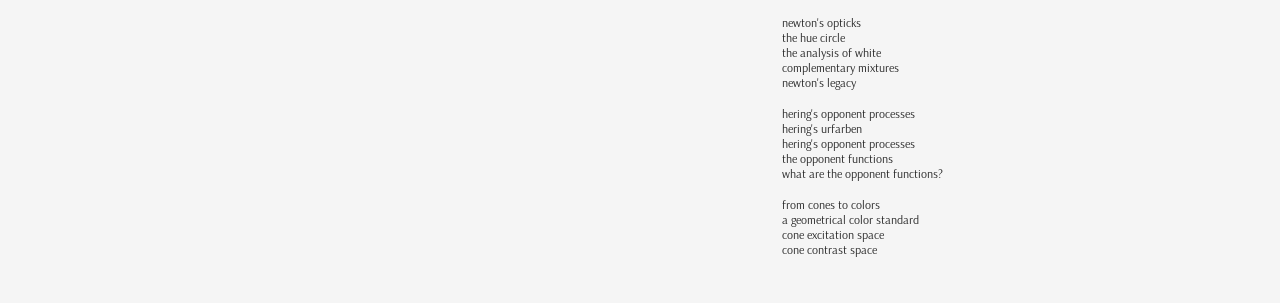newton's opticks
the hue circle
the analysis of white
complementary mixtures
newton's legacy

hering's opponent processes
hering's urfarben
hering's opponent processes
the opponent functions
what are the opponent functions?

from cones to colors
a geometrical color standard
cone excitation space
cone contrast space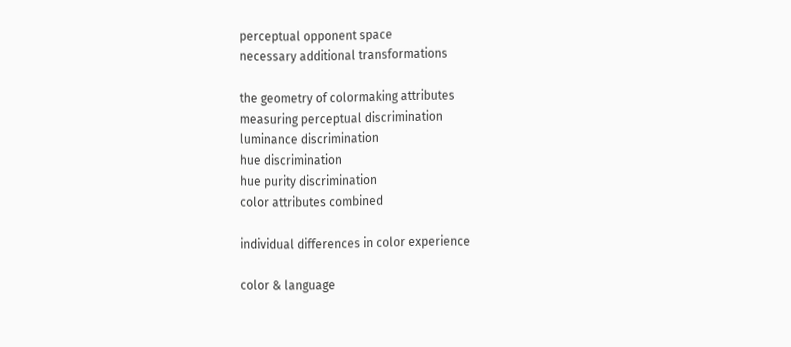perceptual opponent space
necessary additional transformations

the geometry of colormaking attributes
measuring perceptual discrimination
luminance discrimination
hue discrimination
hue purity discrimination
color attributes combined

individual differences in color experience

color & language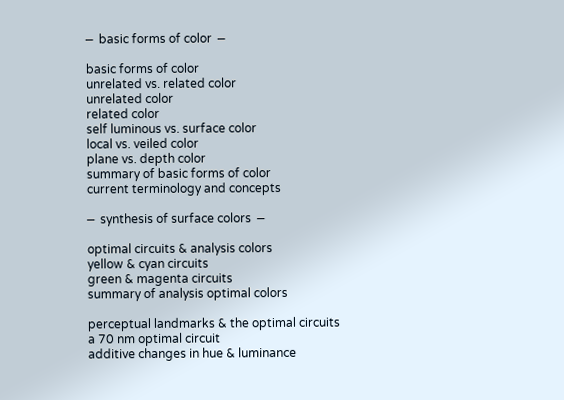⎯  basic forms of color  ⎯

basic forms of color
unrelated vs. related color
unrelated color
related color
self luminous vs. surface color
local vs. veiled color
plane vs. depth color
summary of basic forms of color
current terminology and concepts

⎯  synthesis of surface colors  ⎯

optimal circuits & analysis colors
yellow & cyan circuits
green & magenta circuits
summary of analysis optimal colors

perceptual landmarks & the optimal circuits
a 70 nm optimal circuit
additive changes in hue & luminance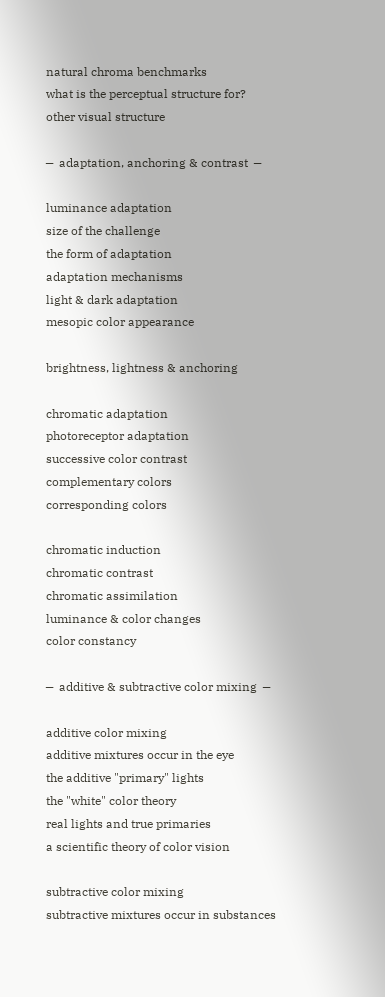natural chroma benchmarks
what is the perceptual structure for?
other visual structure

⎯  adaptation, anchoring & contrast  ⎯

luminance adaptation
size of the challenge
the form of adaptation
adaptation mechanisms
light & dark adaptation
mesopic color appearance

brightness, lightness & anchoring

chromatic adaptation
photoreceptor adaptation
successive color contrast
complementary colors
corresponding colors

chromatic induction
chromatic contrast
chromatic assimilation
luminance & color changes
color constancy

⎯  additive & subtractive color mixing  ⎯

additive color mixing
additive mixtures occur in the eye
the additive "primary" lights
the "white" color theory
real lights and true primaries
a scientific theory of color vision

subtractive color mixing
subtractive mixtures occur in substances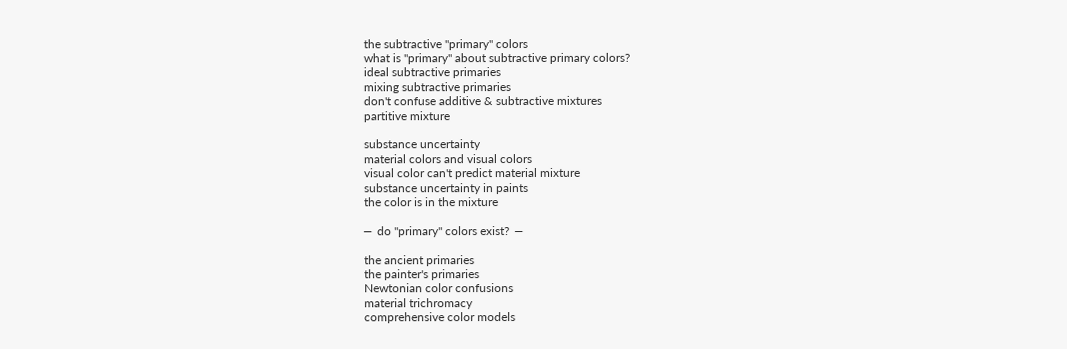the subtractive "primary" colors
what is "primary" about subtractive primary colors?
ideal subtractive primaries
mixing subtractive primaries
don't confuse additive & subtractive mixtures
partitive mixture

substance uncertainty
material colors and visual colors
visual color can't predict material mixture
substance uncertainty in paints
the color is in the mixture

⎯  do "primary" colors exist?  ⎯

the ancient primaries
the painter's primaries
Newtonian color confusions
material trichromacy
comprehensive color models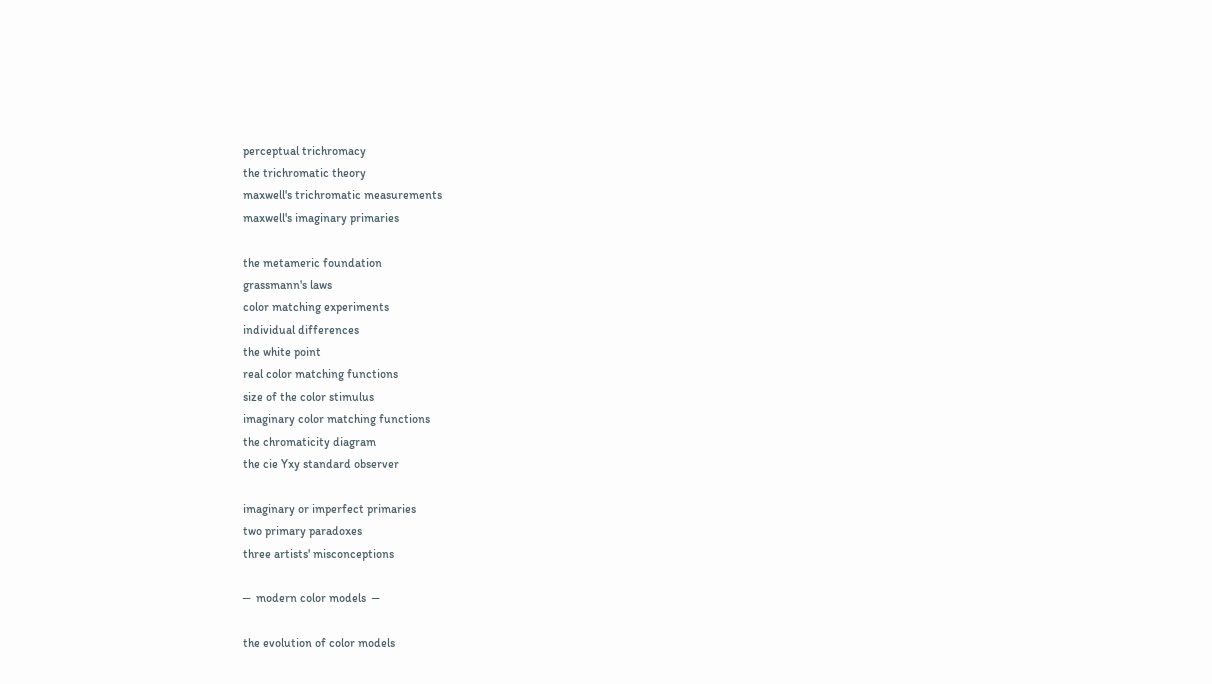perceptual trichromacy
the trichromatic theory
maxwell's trichromatic measurements
maxwell's imaginary primaries

the metameric foundation
grassmann's laws
color matching experiments
individual differences
the white point
real color matching functions
size of the color stimulus
imaginary color matching functions
the chromaticity diagram
the cie Yxy standard observer

imaginary or imperfect primaries
two primary paradoxes
three artists' misconceptions

⎯  modern color models  ⎯

the evolution of color models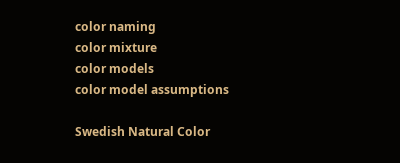color naming
color mixture
color models
color model assumptions

Swedish Natural Color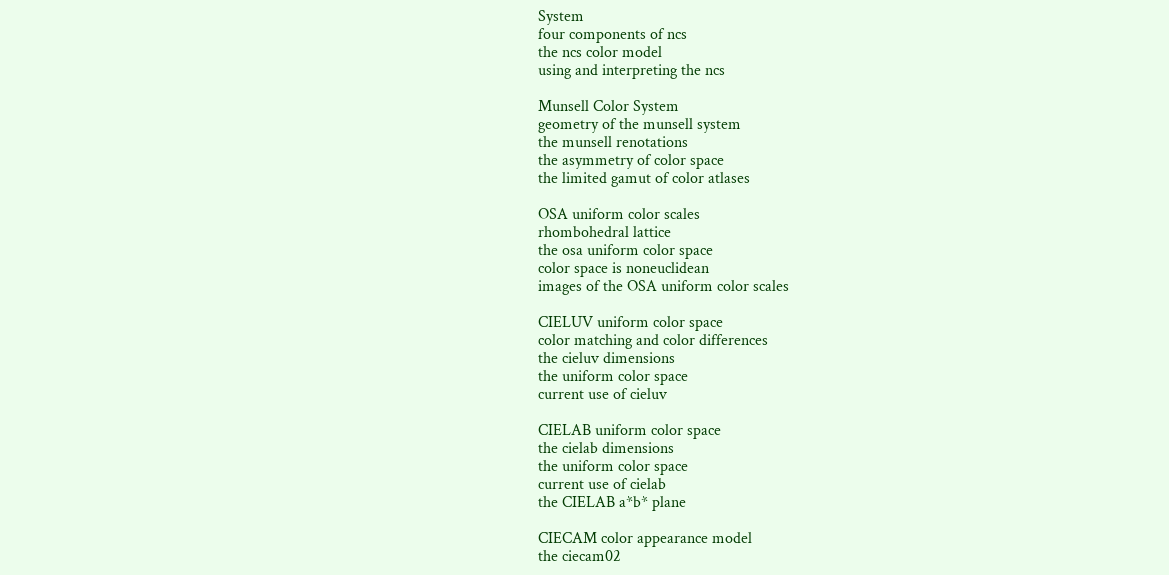System
four components of ncs
the ncs color model
using and interpreting the ncs

Munsell Color System
geometry of the munsell system
the munsell renotations
the asymmetry of color space
the limited gamut of color atlases

OSA uniform color scales
rhombohedral lattice
the osa uniform color space
color space is noneuclidean
images of the OSA uniform color scales

CIELUV uniform color space
color matching and color differences
the cieluv dimensions
the uniform color space
current use of cieluv

CIELAB uniform color space
the cielab dimensions
the uniform color space
current use of cielab
the CIELAB a*b* plane

CIECAM color appearance model
the ciecam02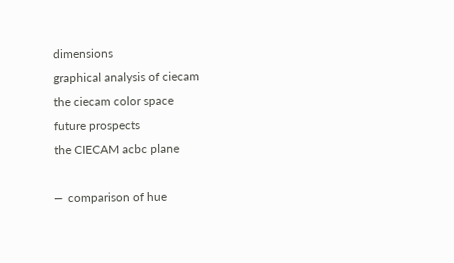dimensions
graphical analysis of ciecam
the ciecam color space
future prospects
the CIECAM acbc plane

⎯  comparison of hue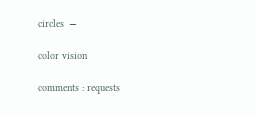circles  ⎯

color vision

comments : requests